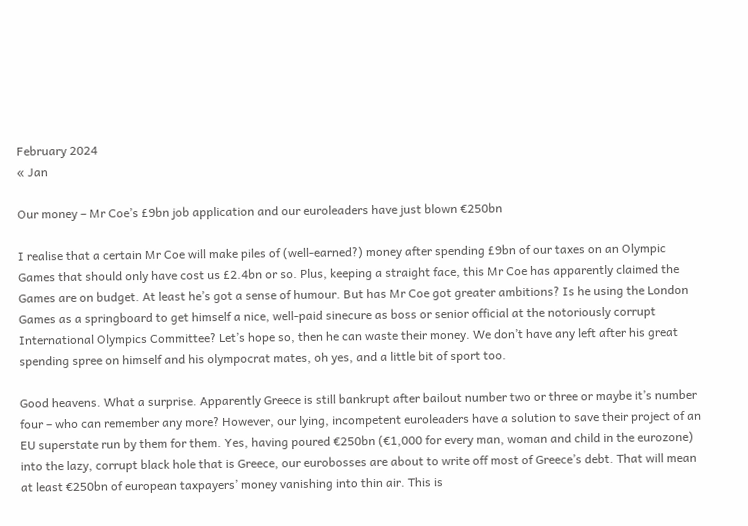February 2024
« Jan

Our money – Mr Coe’s £9bn job application and our euroleaders have just blown €250bn

I realise that a certain Mr Coe will make piles of (well-earned?) money after spending £9bn of our taxes on an Olympic Games that should only have cost us £2.4bn or so. Plus, keeping a straight face, this Mr Coe has apparently claimed the Games are on budget. At least he’s got a sense of humour. But has Mr Coe got greater ambitions? Is he using the London Games as a springboard to get himself a nice, well-paid sinecure as boss or senior official at the notoriously corrupt International Olympics Committee? Let’s hope so, then he can waste their money. We don’t have any left after his great spending spree on himself and his olympocrat mates, oh yes, and a little bit of sport too.

Good heavens. What a surprise. Apparently Greece is still bankrupt after bailout number two or three or maybe it’s number four – who can remember any more? However, our lying, incompetent euroleaders have a solution to save their project of an EU superstate run by them for them. Yes, having poured €250bn (€1,000 for every man, woman and child in the eurozone) into the lazy, corrupt black hole that is Greece, our eurobosses are about to write off most of Greece’s debt. That will mean at least €250bn of european taxpayers’ money vanishing into thin air. This is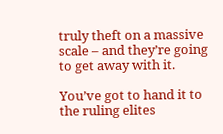truly theft on a massive scale – and they’re going to get away with it.

You’ve got to hand it to the ruling elites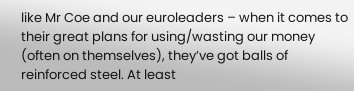like Mr Coe and our euroleaders – when it comes to their great plans for using/wasting our money (often on themselves), they’ve got balls of reinforced steel. At least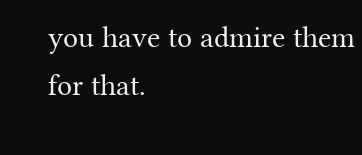you have to admire them for that.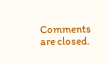Comments are closed.